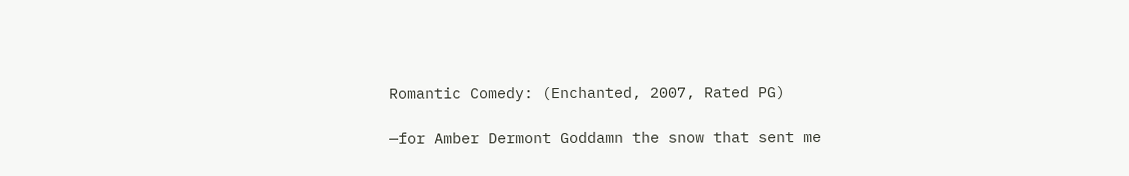Romantic Comedy: (Enchanted, 2007, Rated PG)

—for Amber Dermont Goddamn the snow that sent me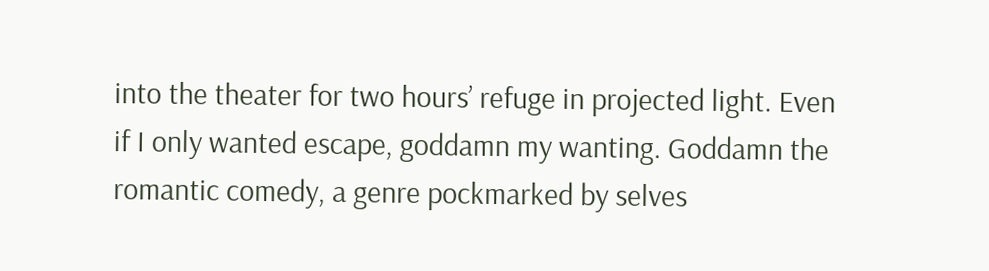into the theater for two hours’ refuge in projected light. Even if I only wanted escape, goddamn my wanting. Goddamn the romantic comedy, a genre pockmarked by selves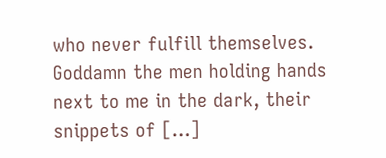who never fulfill themselves. Goddamn the men holding hands next to me in the dark, their snippets of […]